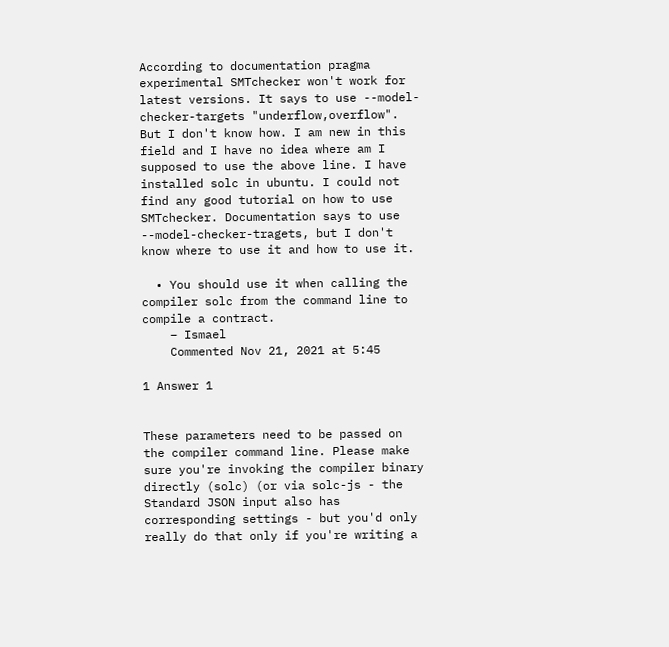According to documentation pragma experimental SMTchecker won't work for latest versions. It says to use --model-checker-targets "underflow,overflow". But I don't know how. I am new in this field and I have no idea where am I supposed to use the above line. I have installed solc in ubuntu. I could not find any good tutorial on how to use SMTchecker. Documentation says to use --model-checker-tragets, but I don't know where to use it and how to use it.

  • You should use it when calling the compiler solc from the command line to compile a contract.
    – Ismael
    Commented Nov 21, 2021 at 5:45

1 Answer 1


These parameters need to be passed on the compiler command line. Please make sure you're invoking the compiler binary directly (solc) (or via solc-js - the Standard JSON input also has corresponding settings - but you'd only really do that only if you're writing a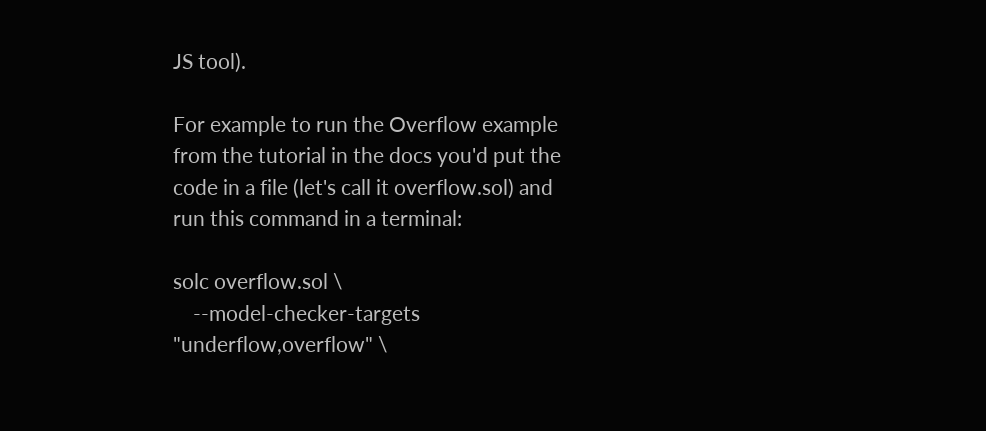JS tool).

For example to run the Overflow example from the tutorial in the docs you'd put the code in a file (let's call it overflow.sol) and run this command in a terminal:

solc overflow.sol \
    --model-checker-targets "underflow,overflow" \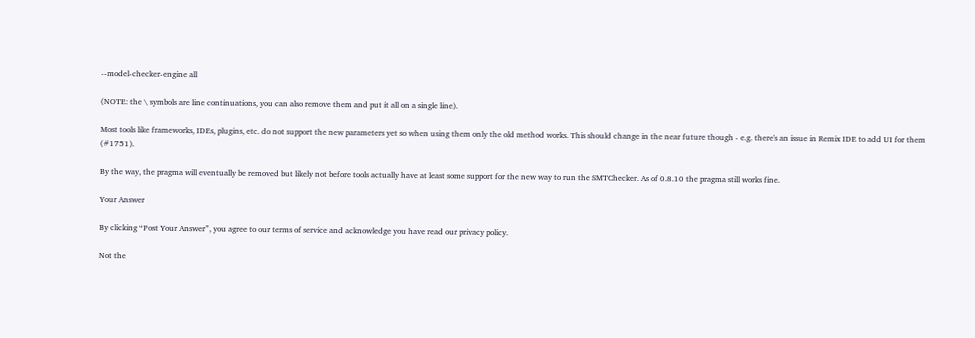--model-checker-engine all

(NOTE: the \ symbols are line continuations, you can also remove them and put it all on a single line).

Most tools like frameworks, IDEs, plugins, etc. do not support the new parameters yet so when using them only the old method works. This should change in the near future though - e.g. there's an issue in Remix IDE to add UI for them (#1751).

By the way, the pragma will eventually be removed but likely not before tools actually have at least some support for the new way to run the SMTChecker. As of 0.8.10 the pragma still works fine.

Your Answer

By clicking “Post Your Answer”, you agree to our terms of service and acknowledge you have read our privacy policy.

Not the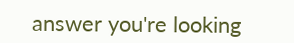answer you're looking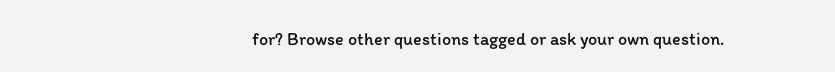for? Browse other questions tagged or ask your own question.